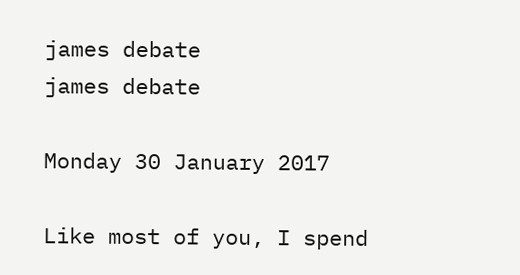james debate
james debate

Monday 30 January 2017

Like most of you, I spend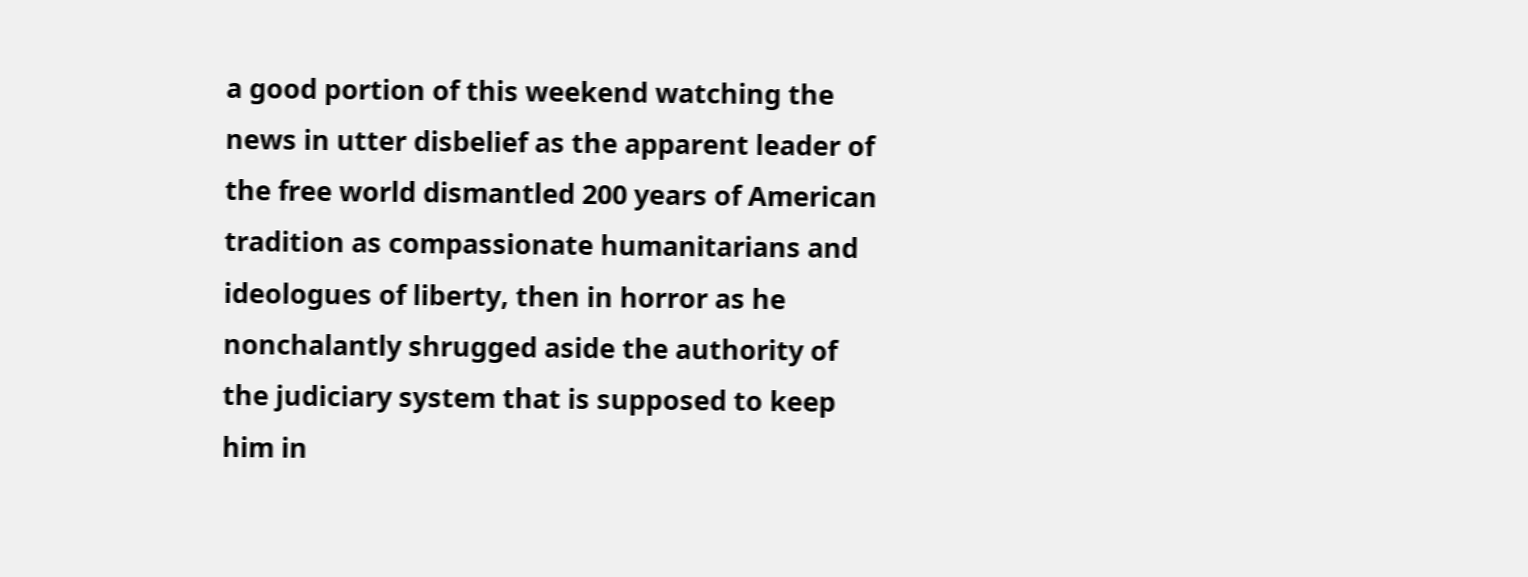a good portion of this weekend watching the news in utter disbelief as the apparent leader of the free world dismantled 200 years of American tradition as compassionate humanitarians and ideologues of liberty, then in horror as he nonchalantly shrugged aside the authority of the judiciary system that is supposed to keep him in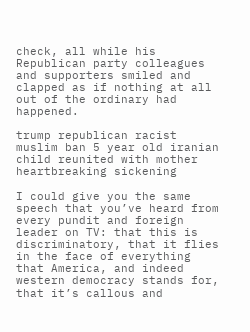check, all while his Republican party colleagues and supporters smiled and clapped as if nothing at all out of the ordinary had happened.

trump republican racist muslim ban 5 year old iranian child reunited with mother heartbreaking sickening

I could give you the same speech that you’ve heard from every pundit and foreign leader on TV: that this is discriminatory, that it flies in the face of everything that America, and indeed western democracy stands for, that it’s callous and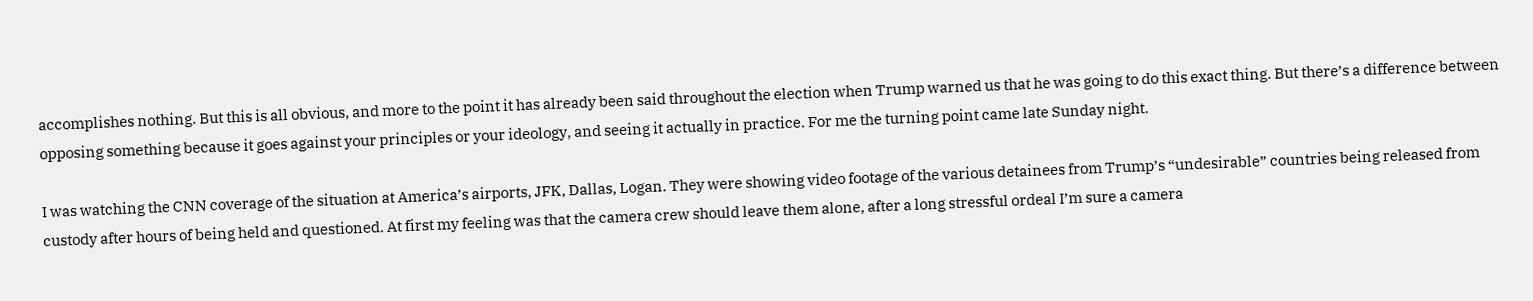accomplishes nothing. But this is all obvious, and more to the point it has already been said throughout the election when Trump warned us that he was going to do this exact thing. But there’s a difference between opposing something because it goes against your principles or your ideology, and seeing it actually in practice. For me the turning point came late Sunday night.

I was watching the CNN coverage of the situation at America’s airports, JFK, Dallas, Logan. They were showing video footage of the various detainees from Trump’s “undesirable” countries being released from custody after hours of being held and questioned. At first my feeling was that the camera crew should leave them alone, after a long stressful ordeal I’m sure a camera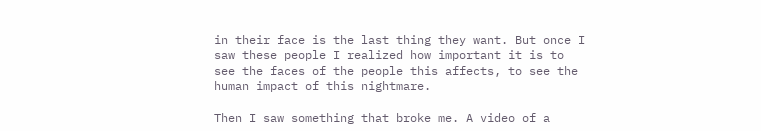in their face is the last thing they want. But once I saw these people I realized how important it is to see the faces of the people this affects, to see the human impact of this nightmare.

Then I saw something that broke me. A video of a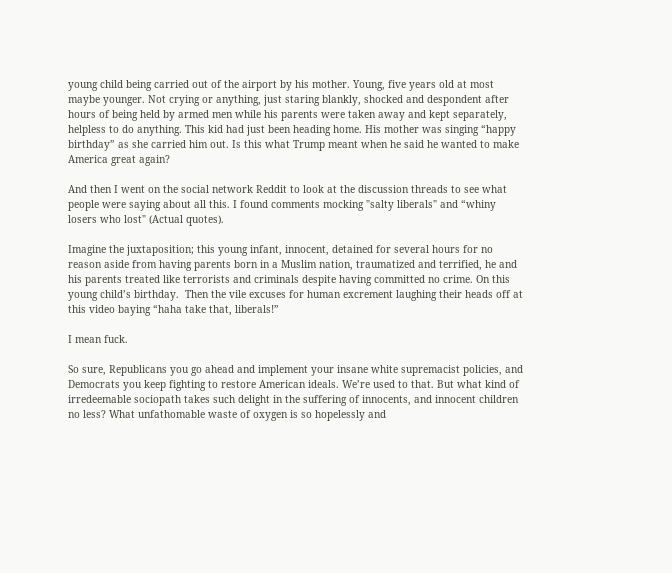young child being carried out of the airport by his mother. Young, five years old at most maybe younger. Not crying or anything, just staring blankly, shocked and despondent after hours of being held by armed men while his parents were taken away and kept separately, helpless to do anything. This kid had just been heading home. His mother was singing “happy birthday” as she carried him out. Is this what Trump meant when he said he wanted to make America great again?

And then I went on the social network Reddit to look at the discussion threads to see what people were saying about all this. I found comments mocking "salty liberals" and “whiny losers who lost" (Actual quotes).

Imagine the juxtaposition; this young infant, innocent, detained for several hours for no reason aside from having parents born in a Muslim nation, traumatized and terrified, he and his parents treated like terrorists and criminals despite having committed no crime. On this young child’s birthday.  Then the vile excuses for human excrement laughing their heads off at this video baying “haha take that, liberals!”

I mean fuck.

So sure, Republicans you go ahead and implement your insane white supremacist policies, and Democrats you keep fighting to restore American ideals. We’re used to that. But what kind of irredeemable sociopath takes such delight in the suffering of innocents, and innocent children no less? What unfathomable waste of oxygen is so hopelessly and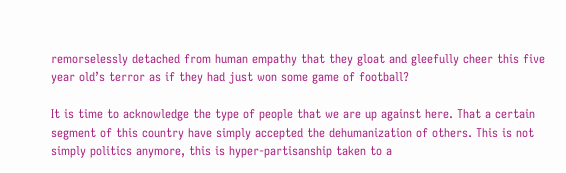remorselessly detached from human empathy that they gloat and gleefully cheer this five year old’s terror as if they had just won some game of football?

It is time to acknowledge the type of people that we are up against here. That a certain segment of this country have simply accepted the dehumanization of others. This is not simply politics anymore, this is hyper-partisanship taken to a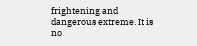frightening and dangerous extreme. It is no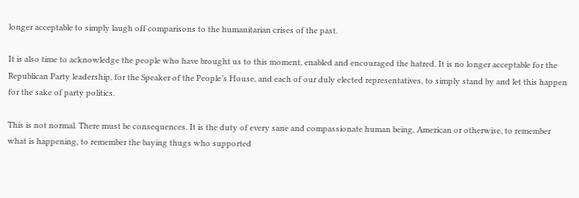longer acceptable to simply laugh off comparisons to the humanitarian crises of the past.

It is also time to acknowledge the people who have brought us to this moment, enabled and encouraged the hatred. It is no longer acceptable for the Republican Party leadership, for the Speaker of the People’s House, and each of our duly elected representatives, to simply stand by and let this happen for the sake of party politics.

This is not normal. There must be consequences. It is the duty of every sane and compassionate human being, American or otherwise, to remember what is happening, to remember the baying thugs who supported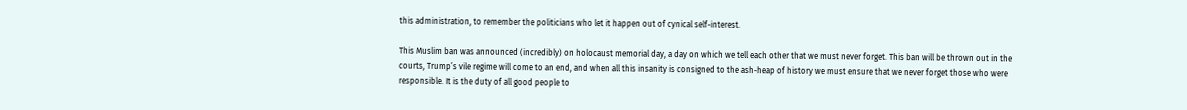this administration, to remember the politicians who let it happen out of cynical self-interest.

This Muslim ban was announced (incredibly) on holocaust memorial day, a day on which we tell each other that we must never forget. This ban will be thrown out in the courts, Trump’s vile regime will come to an end, and when all this insanity is consigned to the ash-heap of history we must ensure that we never forget those who were responsible. It is the duty of all good people to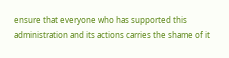ensure that everyone who has supported this administration and its actions carries the shame of it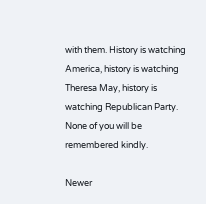with them. History is watching America, history is watching Theresa May, history is watching Republican Party. None of you will be remembered kindly.

Newer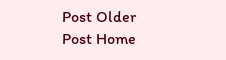Post Older Post Home